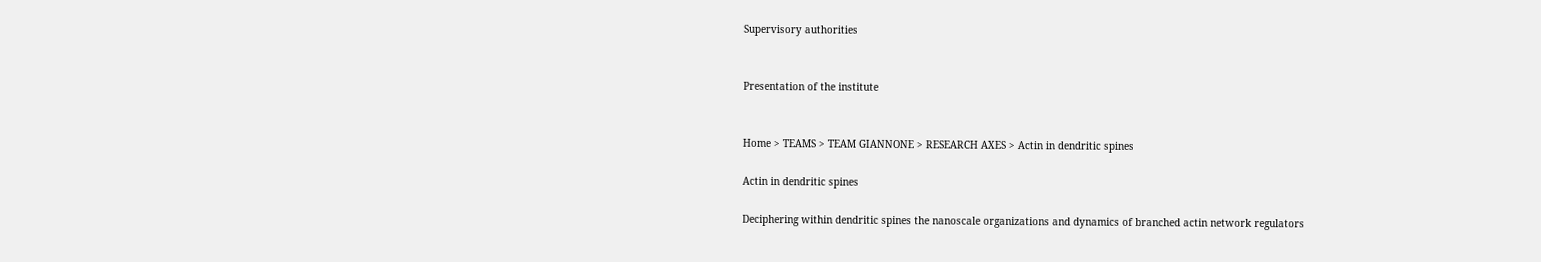Supervisory authorities


Presentation of the institute


Home > TEAMS > TEAM GIANNONE > RESEARCH AXES > Actin in dendritic spines

Actin in dendritic spines

Deciphering within dendritic spines the nanoscale organizations and dynamics of branched actin network regulators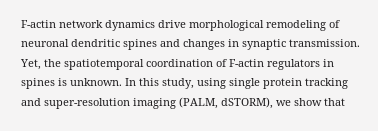F-actin network dynamics drive morphological remodeling of neuronal dendritic spines and changes in synaptic transmission. Yet, the spatiotemporal coordination of F-actin regulators in spines is unknown. In this study, using single protein tracking and super-resolution imaging (PALM, dSTORM), we show that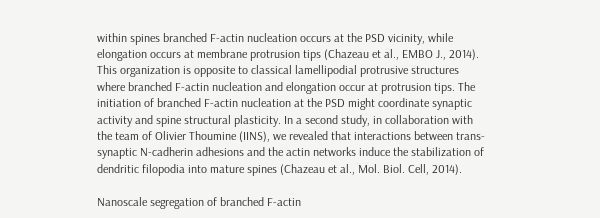within spines branched F-actin nucleation occurs at the PSD vicinity, while elongation occurs at membrane protrusion tips (Chazeau et al., EMBO J., 2014). This organization is opposite to classical lamellipodial protrusive structures where branched F-actin nucleation and elongation occur at protrusion tips. The initiation of branched F-actin nucleation at the PSD might coordinate synaptic activity and spine structural plasticity. In a second study, in collaboration with the team of Olivier Thoumine (IINS), we revealed that interactions between trans-synaptic N-cadherin adhesions and the actin networks induce the stabilization of dendritic filopodia into mature spines (Chazeau et al., Mol. Biol. Cell, 2014).

Nanoscale segregation of branched F-actin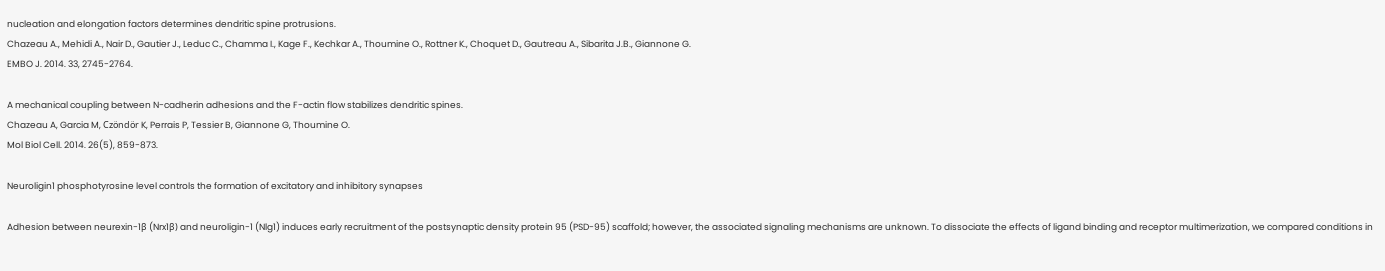nucleation and elongation factors determines dendritic spine protrusions.
Chazeau A., Mehidi A., Nair D., Gautier J., Leduc C., Chamma I., Kage F., Kechkar A., Thoumine O., Rottner K., Choquet D., Gautreau A., Sibarita J.B., Giannone G.
EMBO J. 2014. 33, 2745-2764.

A mechanical coupling between N-cadherin adhesions and the F-actin flow stabilizes dendritic spines.
Chazeau A, Garcia M, Czöndör K, Perrais P, Tessier B, Giannone G, Thoumine O.
Mol Biol Cell. 2014. 26(5), 859-873.

Neuroligin1 phosphotyrosine level controls the formation of excitatory and inhibitory synapses

Adhesion between neurexin-1β (Nrx1β) and neuroligin-1 (Nlg1) induces early recruitment of the postsynaptic density protein 95 (PSD-95) scaffold; however, the associated signaling mechanisms are unknown. To dissociate the effects of ligand binding and receptor multimerization, we compared conditions in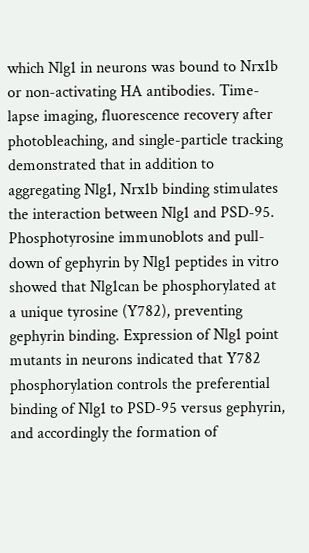which Nlg1 in neurons was bound to Nrx1b or non-activating HA antibodies. Time-lapse imaging, fluorescence recovery after photobleaching, and single-particle tracking demonstrated that in addition to aggregating Nlg1, Nrx1b binding stimulates the interaction between Nlg1 and PSD-95. Phosphotyrosine immunoblots and pull-down of gephyrin by Nlg1 peptides in vitro showed that Nlg1can be phosphorylated at a unique tyrosine (Y782), preventing gephyrin binding. Expression of Nlg1 point mutants in neurons indicated that Y782 phosphorylation controls the preferential binding of Nlg1 to PSD-95 versus gephyrin, and accordingly the formation of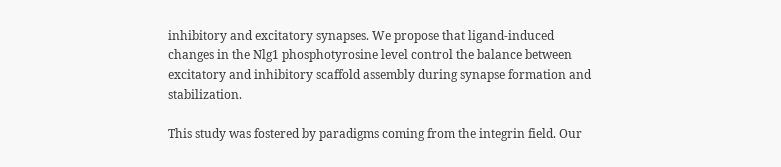inhibitory and excitatory synapses. We propose that ligand-induced changes in the Nlg1 phosphotyrosine level control the balance between excitatory and inhibitory scaffold assembly during synapse formation and stabilization.

This study was fostered by paradigms coming from the integrin field. Our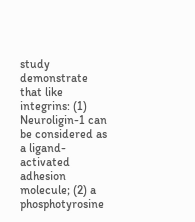study demonstrate that like integrins: (1) Neuroligin-1 can be considered as a ligand-activated adhesion molecule; (2) a phosphotyrosine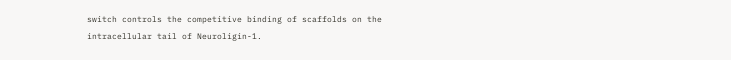switch controls the competitive binding of scaffolds on the intracellular tail of Neuroligin-1.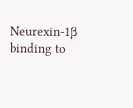Neurexin-1β binding to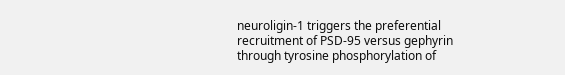neuroligin-1 triggers the preferential recruitment of PSD-95 versus gephyrin through tyrosine phosphorylation of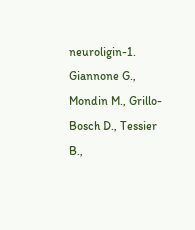neuroligin-1.
Giannone G., Mondin M., Grillo-Bosch D., Tessier B.,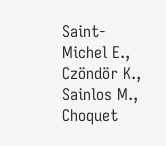Saint-Michel E., Czöndör K., Sainlos M., Choquet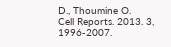D., Thoumine O.
Cell Reports. 2013. 3, 1996-2007.